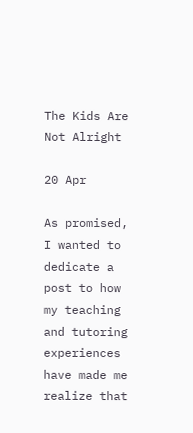The Kids Are Not Alright

20 Apr

As promised, I wanted to dedicate a post to how my teaching and tutoring experiences have made me realize that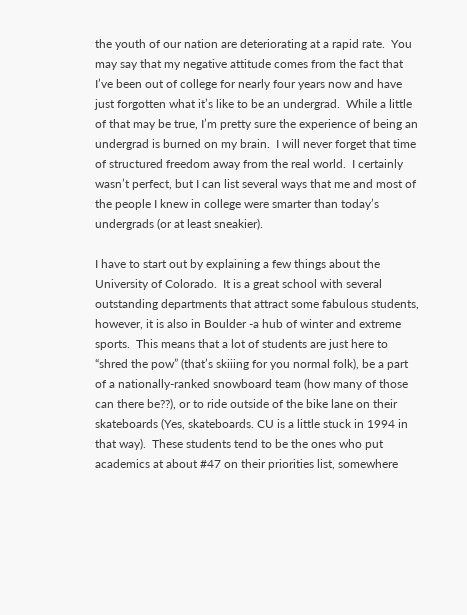the youth of our nation are deteriorating at a rapid rate.  You may say that my negative attitude comes from the fact that I’ve been out of college for nearly four years now and have just forgotten what it’s like to be an undergrad.  While a little of that may be true, I’m pretty sure the experience of being an undergrad is burned on my brain.  I will never forget that time of structured freedom away from the real world.  I certainly wasn’t perfect, but I can list several ways that me and most of the people I knew in college were smarter than today’s undergrads (or at least sneakier).

I have to start out by explaining a few things about the University of Colorado.  It is a great school with several outstanding departments that attract some fabulous students, however, it is also in Boulder -a hub of winter and extreme sports.  This means that a lot of students are just here to “shred the pow” (that’s skiiing for you normal folk), be a part of a nationally-ranked snowboard team (how many of those can there be??), or to ride outside of the bike lane on their skateboards (Yes, skateboards. CU is a little stuck in 1994 in that way).  These students tend to be the ones who put academics at about #47 on their priorities list, somewhere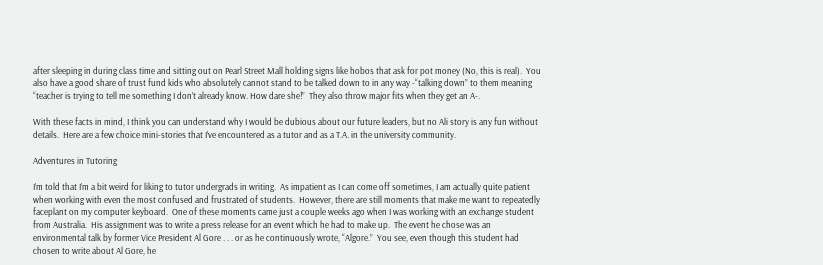after sleeping in during class time and sitting out on Pearl Street Mall holding signs like hobos that ask for pot money (No, this is real).  You also have a good share of trust fund kids who absolutely cannot stand to be talked down to in any way -“talking down” to them meaning “teacher is trying to tell me something I don’t already know. How dare she!”  They also throw major fits when they get an A-.

With these facts in mind, I think you can understand why I would be dubious about our future leaders, but no Ali story is any fun without details.  Here are a few choice mini-stories that I’ve encountered as a tutor and as a T.A. in the university community.

Adventures in Tutoring

I’m told that I’m a bit weird for liking to tutor undergrads in writing.  As impatient as I can come off sometimes, I am actually quite patient when working with even the most confused and frustrated of students.  However, there are still moments that make me want to repeatedly faceplant on my computer keyboard.  One of these moments came just a couple weeks ago when I was working with an exchange student from Australia.  His assignment was to write a press release for an event which he had to make up.  The event he chose was an environmental talk by former Vice President Al Gore . . . or as he continuously wrote, “Algore.”  You see, even though this student had chosen to write about Al Gore, he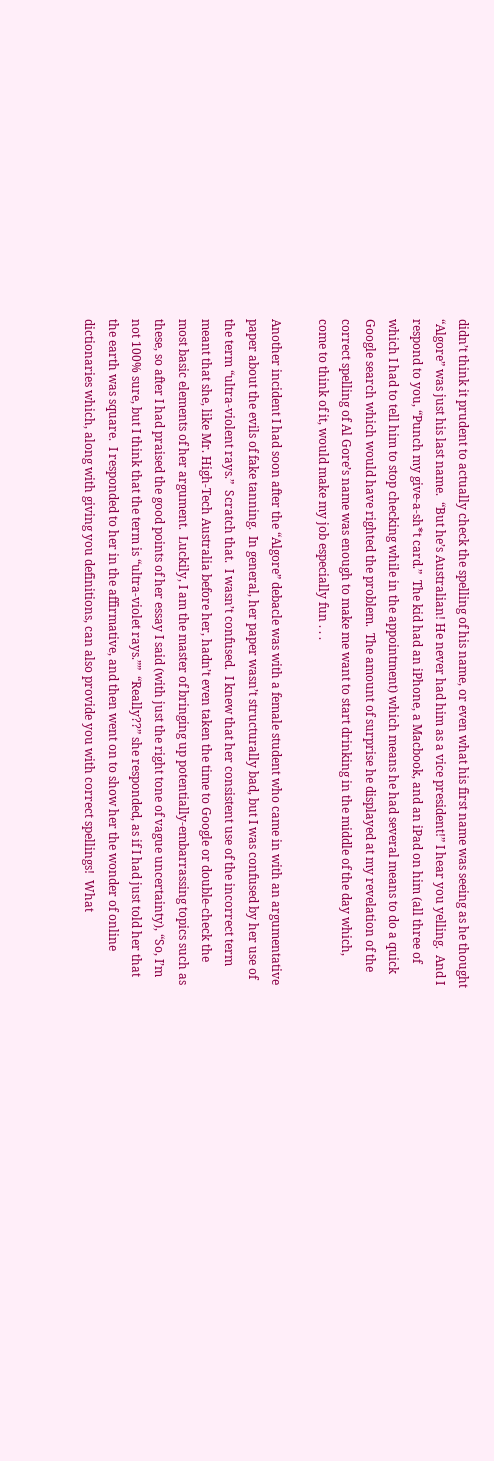didn’t think it prudent to actually check the spelling of his name, or even what his first name was seeing as he thought “Algore” was just his last name.  “But he’s Australian! He never had him as a vice president!” I hear you yelling.  And I respond to you, “Punch my give-a-sh*t card.”  The kid had an iPhone, a Macbook, and an iPad on him (all three of which I had to tell him to stop checking while in the appointment) which means he had several means to do a quick Google search which would have righted the problem.  The amount of surprise he displayed at my revelation of the correct spelling of Al Gore’s name was enough to make me want to start drinking in the middle of the day which, come to think of it, would make my job especially fun . . .

Another incident I had soon after the “Algore” debacle was with a female student who came in with an argumentative paper about the evils of fake tanning.  In general, her paper wasn’t structurally bad, but I was confused by her use of the term “ultra-violent rays.”  Scratch that.  I wasn’t confused.  I knew that her consistent use of the incorrect term meant that she, like Mr. High-Tech Australia before her, hadn’t even taken the time to Google or double-check the most basic elements of her argument.  Luckily, I am the master of bringing up potentially-embarrassing topics such as these, so after I had praised the good points of her essay I said (with just the right tone of vague uncertainty), “So, I’m not 100% sure, but I think that the term is “ultra-violet rays.””  “Really??” she responded, as if I had just told her that the earth was square.  I responded to her in the affirmative, and then went on to show her the wonder of online dictionaries which, along with giving you definitions, can also provide you with correct spellings!  What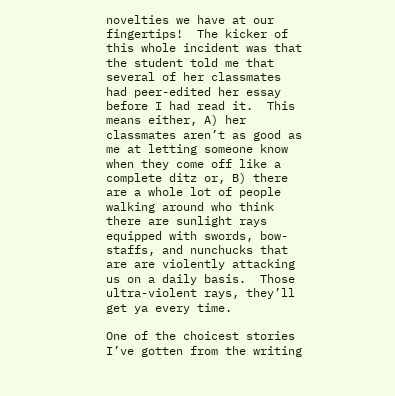novelties we have at our fingertips!  The kicker of this whole incident was that the student told me that several of her classmates had peer-edited her essay before I had read it.  This means either, A) her classmates aren’t as good as me at letting someone know when they come off like a complete ditz or, B) there are a whole lot of people walking around who think there are sunlight rays equipped with swords, bow-staffs, and nunchucks that are are violently attacking us on a daily basis.  Those ultra-violent rays, they’ll get ya every time.

One of the choicest stories I’ve gotten from the writing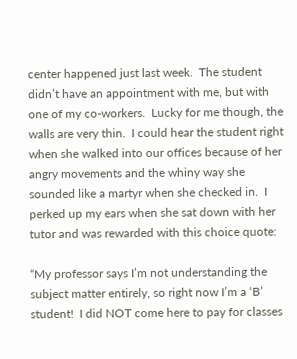center happened just last week.  The student didn’t have an appointment with me, but with one of my co-workers.  Lucky for me though, the walls are very thin.  I could hear the student right when she walked into our offices because of her angry movements and the whiny way she sounded like a martyr when she checked in.  I perked up my ears when she sat down with her tutor and was rewarded with this choice quote:

“My professor says I’m not understanding the subject matter entirely, so right now I’m a ‘B’ student!  I did NOT come here to pay for classes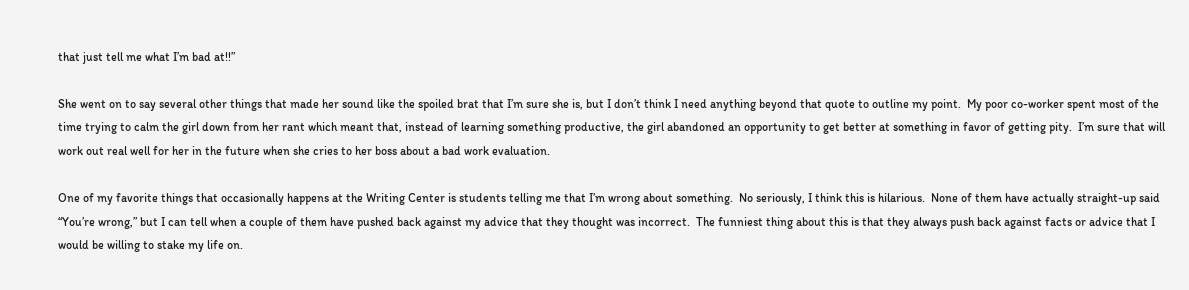that just tell me what I’m bad at!!”

She went on to say several other things that made her sound like the spoiled brat that I’m sure she is, but I don’t think I need anything beyond that quote to outline my point.  My poor co-worker spent most of the time trying to calm the girl down from her rant which meant that, instead of learning something productive, the girl abandoned an opportunity to get better at something in favor of getting pity.  I’m sure that will work out real well for her in the future when she cries to her boss about a bad work evaluation.

One of my favorite things that occasionally happens at the Writing Center is students telling me that I’m wrong about something.  No seriously, I think this is hilarious.  None of them have actually straight-up said “You’re wrong,” but I can tell when a couple of them have pushed back against my advice that they thought was incorrect.  The funniest thing about this is that they always push back against facts or advice that I would be willing to stake my life on.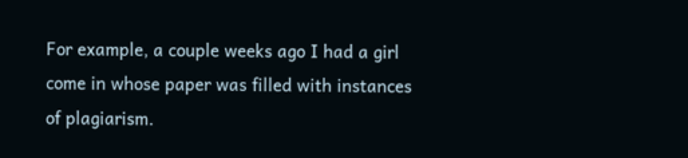For example, a couple weeks ago I had a girl come in whose paper was filled with instances of plagiarism.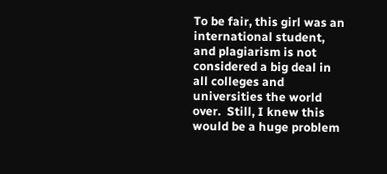To be fair, this girl was an international student, and plagiarism is not considered a big deal in all colleges and universities the world over.  Still, I knew this would be a huge problem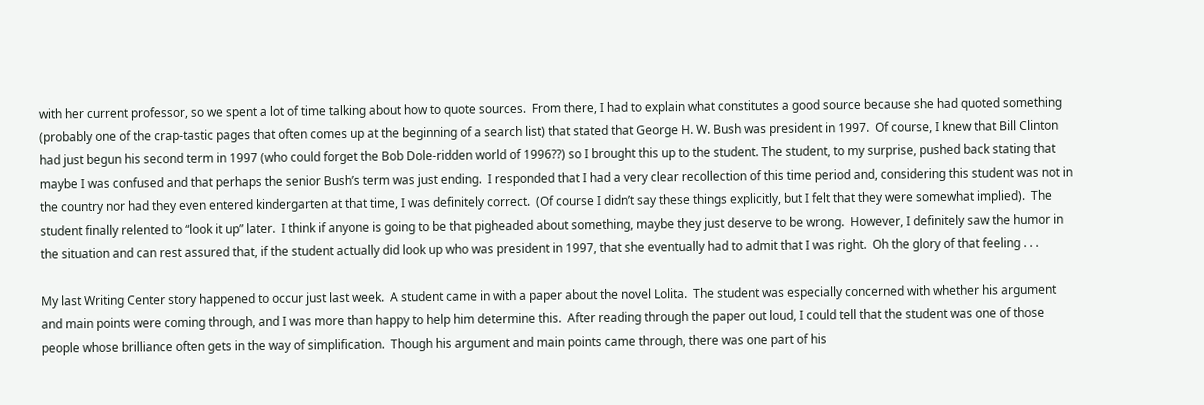with her current professor, so we spent a lot of time talking about how to quote sources.  From there, I had to explain what constitutes a good source because she had quoted something (probably one of the crap-tastic pages that often comes up at the beginning of a search list) that stated that George H. W. Bush was president in 1997.  Of course, I knew that Bill Clinton had just begun his second term in 1997 (who could forget the Bob Dole-ridden world of 1996??) so I brought this up to the student. The student, to my surprise, pushed back stating that maybe I was confused and that perhaps the senior Bush’s term was just ending.  I responded that I had a very clear recollection of this time period and, considering this student was not in the country nor had they even entered kindergarten at that time, I was definitely correct.  (Of course I didn’t say these things explicitly, but I felt that they were somewhat implied).  The student finally relented to “look it up” later.  I think if anyone is going to be that pigheaded about something, maybe they just deserve to be wrong.  However, I definitely saw the humor in the situation and can rest assured that, if the student actually did look up who was president in 1997, that she eventually had to admit that I was right.  Oh the glory of that feeling . . .

My last Writing Center story happened to occur just last week.  A student came in with a paper about the novel Lolita.  The student was especially concerned with whether his argument and main points were coming through, and I was more than happy to help him determine this.  After reading through the paper out loud, I could tell that the student was one of those people whose brilliance often gets in the way of simplification.  Though his argument and main points came through, there was one part of his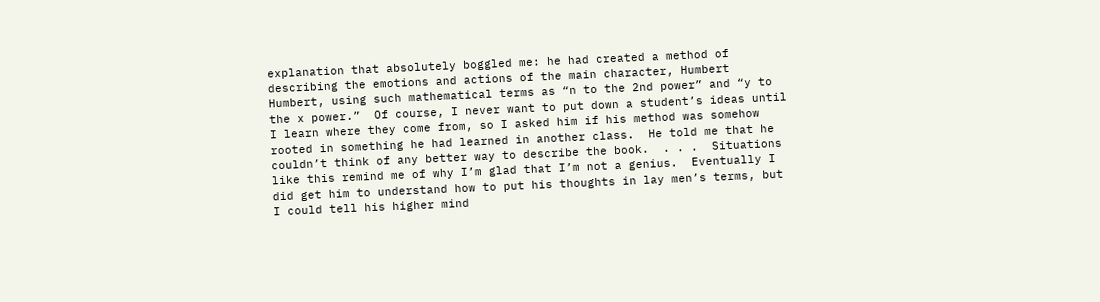explanation that absolutely boggled me: he had created a method of describing the emotions and actions of the main character, Humbert Humbert, using such mathematical terms as “n to the 2nd power” and “y to the x power.”  Of course, I never want to put down a student’s ideas until I learn where they come from, so I asked him if his method was somehow rooted in something he had learned in another class.  He told me that he couldn’t think of any better way to describe the book.  . . .  Situations like this remind me of why I’m glad that I’m not a genius.  Eventually I did get him to understand how to put his thoughts in lay men’s terms, but I could tell his higher mind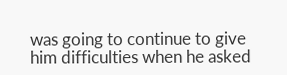was going to continue to give him difficulties when he asked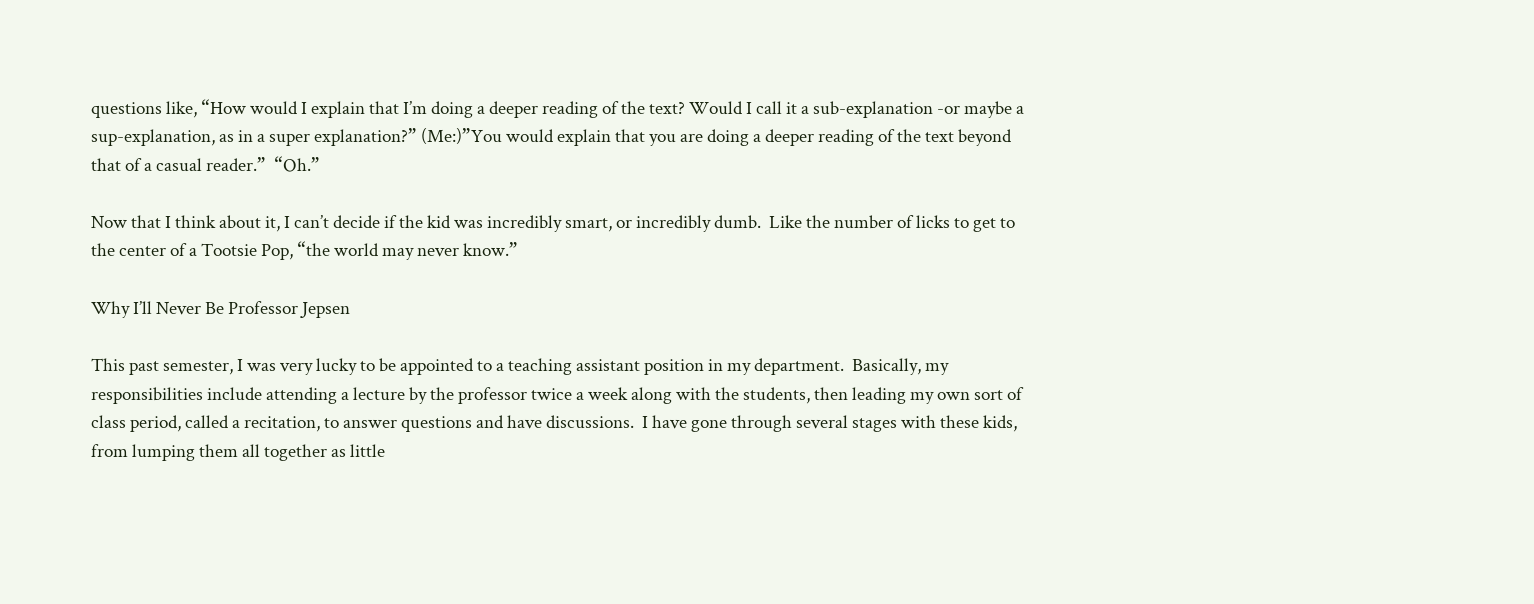questions like, “How would I explain that I’m doing a deeper reading of the text? Would I call it a sub-explanation -or maybe a sup-explanation, as in a super explanation?” (Me:)”You would explain that you are doing a deeper reading of the text beyond that of a casual reader.”  “Oh.”

Now that I think about it, I can’t decide if the kid was incredibly smart, or incredibly dumb.  Like the number of licks to get to the center of a Tootsie Pop, “the world may never know.”

Why I’ll Never Be Professor Jepsen

This past semester, I was very lucky to be appointed to a teaching assistant position in my department.  Basically, my responsibilities include attending a lecture by the professor twice a week along with the students, then leading my own sort of class period, called a recitation, to answer questions and have discussions.  I have gone through several stages with these kids, from lumping them all together as little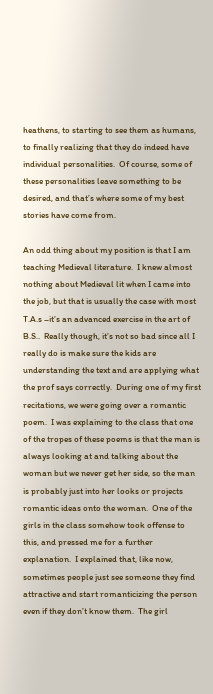heathens, to starting to see them as humans, to finally realizing that they do indeed have individual personalities.  Of course, some of these personalities leave something to be desired, and that’s where some of my best stories have come from.

An odd thing about my position is that I am teaching Medieval literature.  I knew almost nothing about Medieval lit when I came into the job, but that is usually the case with most T.A.s –it’s an advanced exercise in the art of B.S..  Really though, it’s not so bad since all I really do is make sure the kids are understanding the text and are applying what the prof says correctly.  During one of my first recitations, we were going over a romantic poem.  I was explaining to the class that one of the tropes of these poems is that the man is always looking at and talking about the woman but we never get her side, so the man is probably just into her looks or projects romantic ideas onto the woman.  One of the girls in the class somehow took offense to this, and pressed me for a further explanation.  I explained that, like now, sometimes people just see someone they find attractive and start romanticizing the person even if they don’t know them.  The girl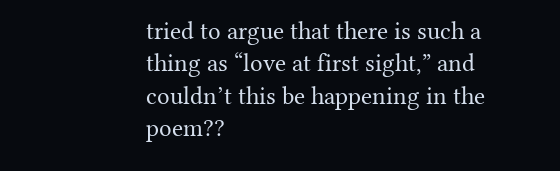tried to argue that there is such a thing as “love at first sight,” and couldn’t this be happening in the poem??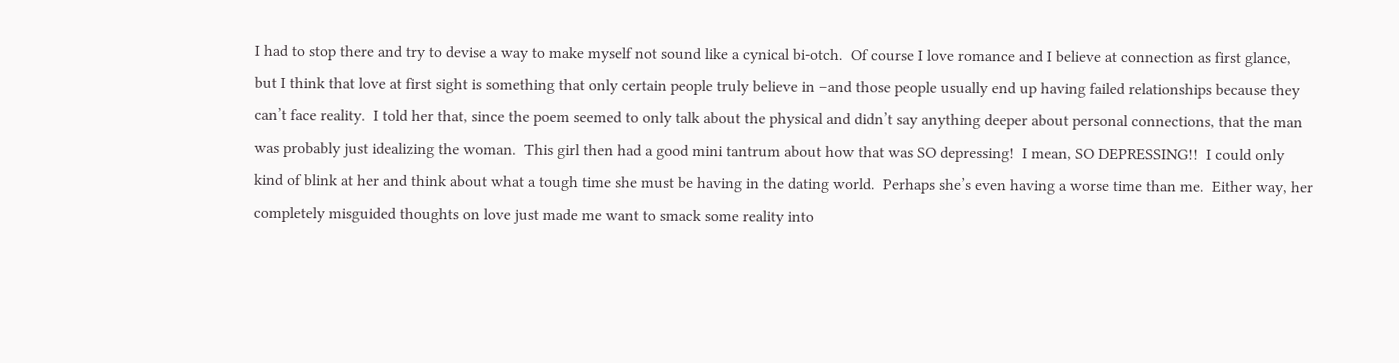I had to stop there and try to devise a way to make myself not sound like a cynical bi-otch.  Of course I love romance and I believe at connection as first glance, but I think that love at first sight is something that only certain people truly believe in –and those people usually end up having failed relationships because they can’t face reality.  I told her that, since the poem seemed to only talk about the physical and didn’t say anything deeper about personal connections, that the man was probably just idealizing the woman.  This girl then had a good mini tantrum about how that was SO depressing!  I mean, SO DEPRESSING!!  I could only kind of blink at her and think about what a tough time she must be having in the dating world.  Perhaps she’s even having a worse time than me.  Either way, her completely misguided thoughts on love just made me want to smack some reality into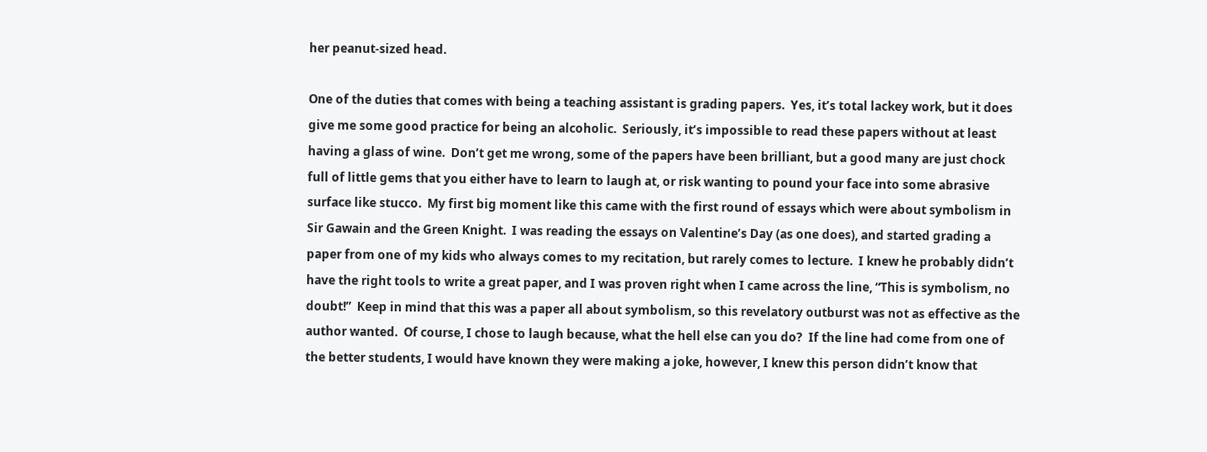her peanut-sized head.

One of the duties that comes with being a teaching assistant is grading papers.  Yes, it’s total lackey work, but it does give me some good practice for being an alcoholic.  Seriously, it’s impossible to read these papers without at least having a glass of wine.  Don’t get me wrong, some of the papers have been brilliant, but a good many are just chock full of little gems that you either have to learn to laugh at, or risk wanting to pound your face into some abrasive surface like stucco.  My first big moment like this came with the first round of essays which were about symbolism in Sir Gawain and the Green Knight.  I was reading the essays on Valentine’s Day (as one does), and started grading a paper from one of my kids who always comes to my recitation, but rarely comes to lecture.  I knew he probably didn’t have the right tools to write a great paper, and I was proven right when I came across the line, “This is symbolism, no doubt!”  Keep in mind that this was a paper all about symbolism, so this revelatory outburst was not as effective as the author wanted.  Of course, I chose to laugh because, what the hell else can you do?  If the line had come from one of the better students, I would have known they were making a joke, however, I knew this person didn’t know that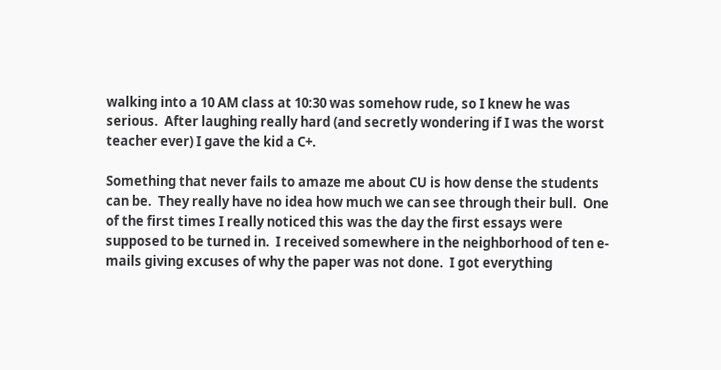walking into a 10 AM class at 10:30 was somehow rude, so I knew he was serious.  After laughing really hard (and secretly wondering if I was the worst teacher ever) I gave the kid a C+.

Something that never fails to amaze me about CU is how dense the students can be.  They really have no idea how much we can see through their bull.  One of the first times I really noticed this was the day the first essays were supposed to be turned in.  I received somewhere in the neighborhood of ten e-mails giving excuses of why the paper was not done.  I got everything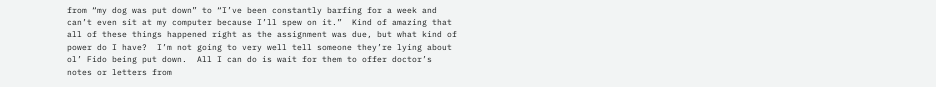from “my dog was put down” to “I’ve been constantly barfing for a week and can’t even sit at my computer because I’ll spew on it.”  Kind of amazing that all of these things happened right as the assignment was due, but what kind of power do I have?  I’m not going to very well tell someone they’re lying about ol’ Fido being put down.  All I can do is wait for them to offer doctor’s notes or letters from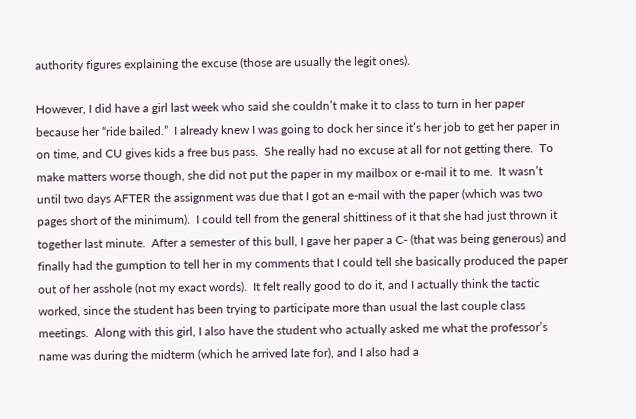authority figures explaining the excuse (those are usually the legit ones).

However, I did have a girl last week who said she couldn’t make it to class to turn in her paper because her “ride bailed.”  I already knew I was going to dock her since it’s her job to get her paper in on time, and CU gives kids a free bus pass.  She really had no excuse at all for not getting there.  To make matters worse though, she did not put the paper in my mailbox or e-mail it to me.  It wasn’t until two days AFTER the assignment was due that I got an e-mail with the paper (which was two pages short of the minimum).  I could tell from the general shittiness of it that she had just thrown it together last minute.  After a semester of this bull, I gave her paper a C- (that was being generous) and finally had the gumption to tell her in my comments that I could tell she basically produced the paper out of her asshole (not my exact words).  It felt really good to do it, and I actually think the tactic worked, since the student has been trying to participate more than usual the last couple class meetings.  Along with this girl, I also have the student who actually asked me what the professor’s name was during the midterm (which he arrived late for), and I also had a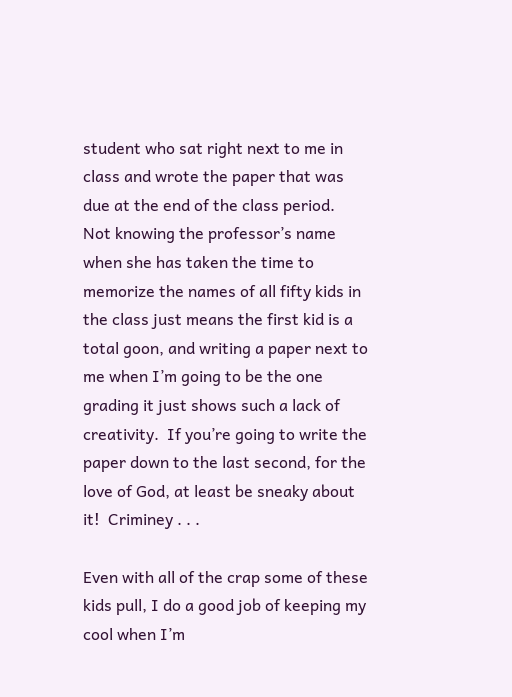student who sat right next to me in class and wrote the paper that was due at the end of the class period.  Not knowing the professor’s name when she has taken the time to memorize the names of all fifty kids in the class just means the first kid is a total goon, and writing a paper next to me when I’m going to be the one grading it just shows such a lack of creativity.  If you’re going to write the paper down to the last second, for the love of God, at least be sneaky about it!  Criminey . . .

Even with all of the crap some of these kids pull, I do a good job of keeping my cool when I’m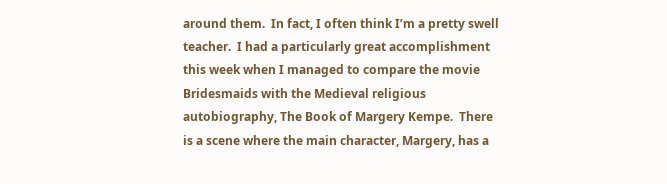around them.  In fact, I often think I’m a pretty swell teacher.  I had a particularly great accomplishment this week when I managed to compare the movie Bridesmaids with the Medieval religious autobiography, The Book of Margery Kempe.  There is a scene where the main character, Margery, has a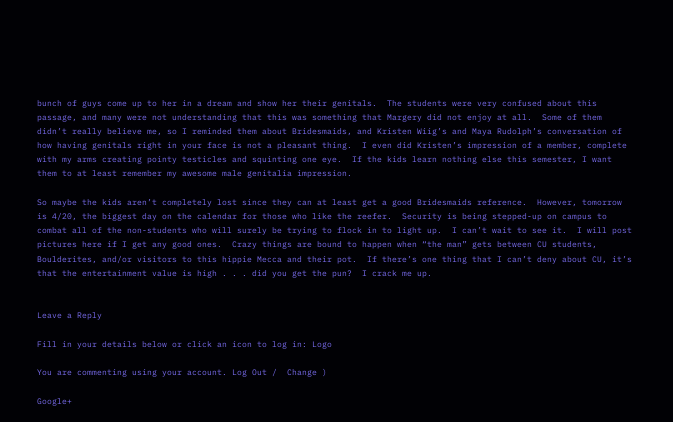bunch of guys come up to her in a dream and show her their genitals.  The students were very confused about this passage, and many were not understanding that this was something that Margery did not enjoy at all.  Some of them didn’t really believe me, so I reminded them about Bridesmaids, and Kristen Wiig’s and Maya Rudolph’s conversation of how having genitals right in your face is not a pleasant thing.  I even did Kristen’s impression of a member, complete with my arms creating pointy testicles and squinting one eye.  If the kids learn nothing else this semester, I want them to at least remember my awesome male genitalia impression.

So maybe the kids aren’t completely lost since they can at least get a good Bridesmaids reference.  However, tomorrow is 4/20, the biggest day on the calendar for those who like the reefer.  Security is being stepped-up on campus to combat all of the non-students who will surely be trying to flock in to light up.  I can’t wait to see it.  I will post pictures here if I get any good ones.  Crazy things are bound to happen when “the man” gets between CU students, Boulderites, and/or visitors to this hippie Mecca and their pot.  If there’s one thing that I can’t deny about CU, it’s that the entertainment value is high . . . did you get the pun?  I crack me up.


Leave a Reply

Fill in your details below or click an icon to log in: Logo

You are commenting using your account. Log Out /  Change )

Google+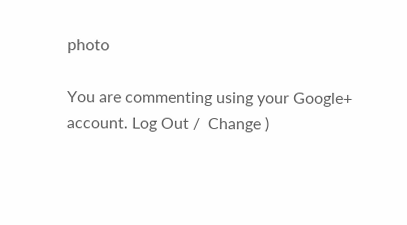photo

You are commenting using your Google+ account. Log Out /  Change )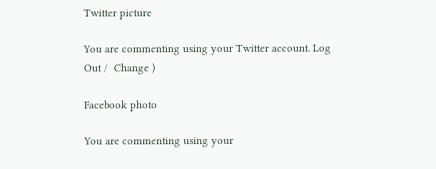Twitter picture

You are commenting using your Twitter account. Log Out /  Change )

Facebook photo

You are commenting using your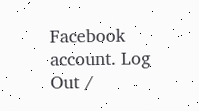Facebook account. Log Out /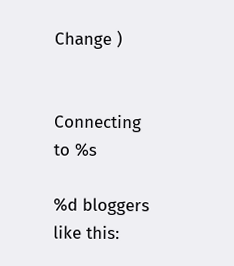Change )


Connecting to %s

%d bloggers like this: